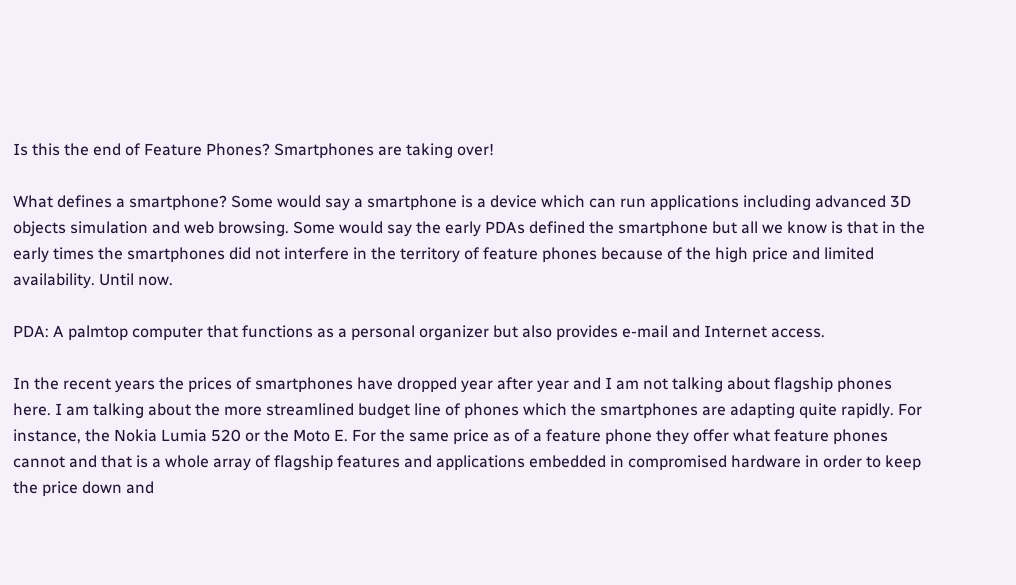Is this the end of Feature Phones? Smartphones are taking over!

What defines a smartphone? Some would say a smartphone is a device which can run applications including advanced 3D objects simulation and web browsing. Some would say the early PDAs defined the smartphone but all we know is that in the early times the smartphones did not interfere in the territory of feature phones because of the high price and limited availability. Until now.

PDA: A palmtop computer that functions as a personal organizer but also provides e-mail and Internet access.

In the recent years the prices of smartphones have dropped year after year and I am not talking about flagship phones here. I am talking about the more streamlined budget line of phones which the smartphones are adapting quite rapidly. For instance, the Nokia Lumia 520 or the Moto E. For the same price as of a feature phone they offer what feature phones cannot and that is a whole array of flagship features and applications embedded in compromised hardware in order to keep the price down and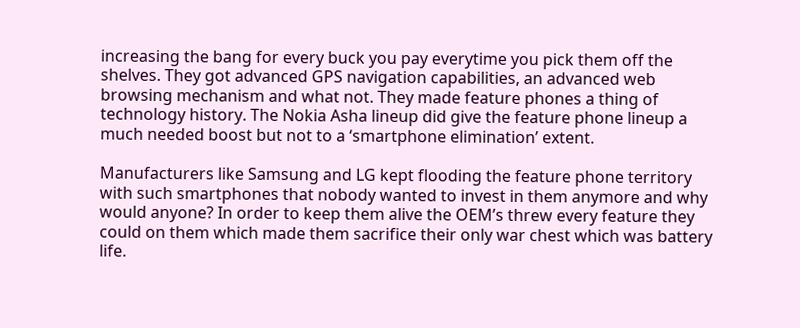increasing the bang for every buck you pay everytime you pick them off the shelves. They got advanced GPS navigation capabilities, an advanced web browsing mechanism and what not. They made feature phones a thing of technology history. The Nokia Asha lineup did give the feature phone lineup a much needed boost but not to a ‘smartphone elimination’ extent.

Manufacturers like Samsung and LG kept flooding the feature phone territory with such smartphones that nobody wanted to invest in them anymore and why would anyone? In order to keep them alive the OEM’s threw every feature they could on them which made them sacrifice their only war chest which was battery life.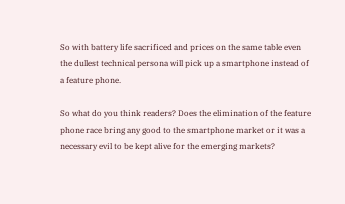So with battery life sacrificed and prices on the same table even the dullest technical persona will pick up a smartphone instead of a feature phone.

So what do you think readers? Does the elimination of the feature phone race bring any good to the smartphone market or it was a necessary evil to be kept alive for the emerging markets?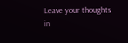Leave your thoughts in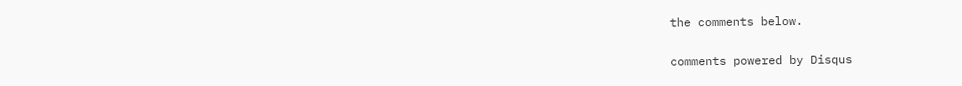the comments below.


comments powered by Disqus